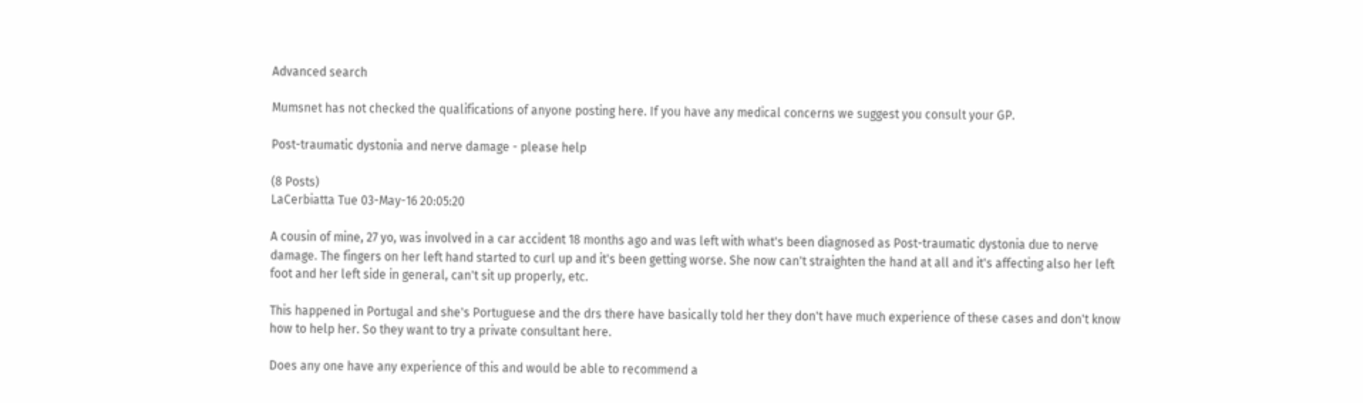Advanced search

Mumsnet has not checked the qualifications of anyone posting here. If you have any medical concerns we suggest you consult your GP.

Post-traumatic dystonia and nerve damage - please help

(8 Posts)
LaCerbiatta Tue 03-May-16 20:05:20

A cousin of mine, 27 yo, was involved in a car accident 18 months ago and was left with what's been diagnosed as Post-traumatic dystonia due to nerve damage. The fingers on her left hand started to curl up and it's been getting worse. She now can't straighten the hand at all and it's affecting also her left foot and her left side in general, can't sit up properly, etc.

This happened in Portugal and she's Portuguese and the drs there have basically told her they don't have much experience of these cases and don't know how to help her. So they want to try a private consultant here.

Does any one have any experience of this and would be able to recommend a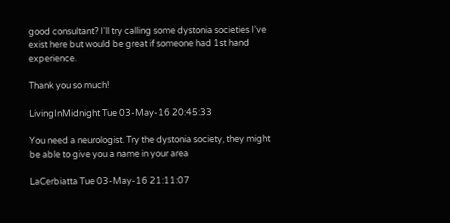good consultant? I'll try calling some dystonia societies I've exist here but would be great if someone had 1st hand experience.

Thank you so much!

LivingInMidnight Tue 03-May-16 20:45:33

You need a neurologist. Try the dystonia society, they might be able to give you a name in your area

LaCerbiatta Tue 03-May-16 21:11:07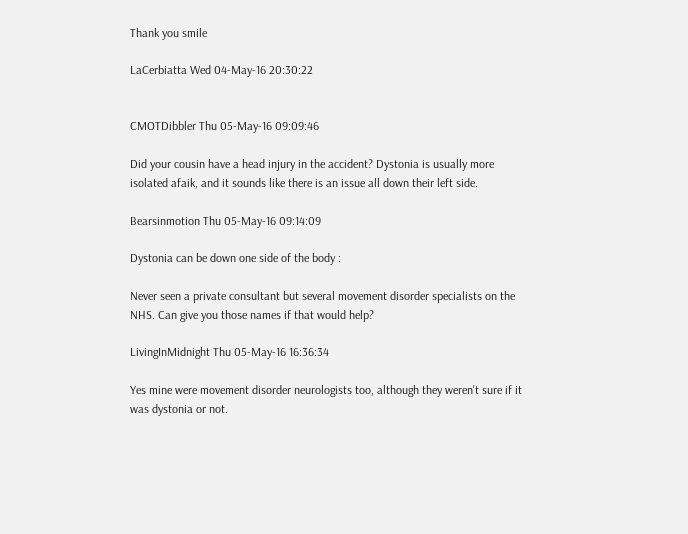Thank you smile

LaCerbiatta Wed 04-May-16 20:30:22


CMOTDibbler Thu 05-May-16 09:09:46

Did your cousin have a head injury in the accident? Dystonia is usually more isolated afaik, and it sounds like there is an issue all down their left side.

Bearsinmotion Thu 05-May-16 09:14:09

Dystonia can be down one side of the body :

Never seen a private consultant but several movement disorder specialists on the NHS. Can give you those names if that would help?

LivingInMidnight Thu 05-May-16 16:36:34

Yes mine were movement disorder neurologists too, although they weren't sure if it was dystonia or not.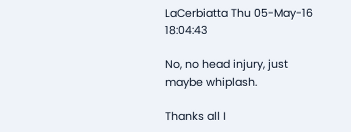LaCerbiatta Thu 05-May-16 18:04:43

No, no head injury, just maybe whiplash.

Thanks all I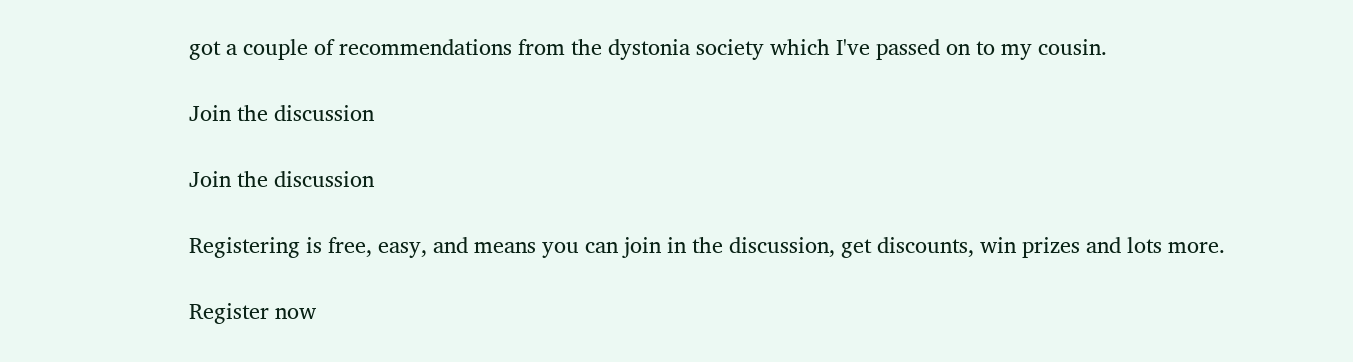got a couple of recommendations from the dystonia society which I've passed on to my cousin.

Join the discussion

Join the discussion

Registering is free, easy, and means you can join in the discussion, get discounts, win prizes and lots more.

Register now